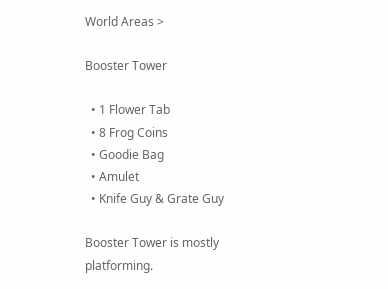World Areas >

Booster Tower

  • 1 Flower Tab
  • 8 Frog Coins
  • Goodie Bag
  • Amulet
  • Knife Guy & Grate Guy

Booster Tower is mostly platforming.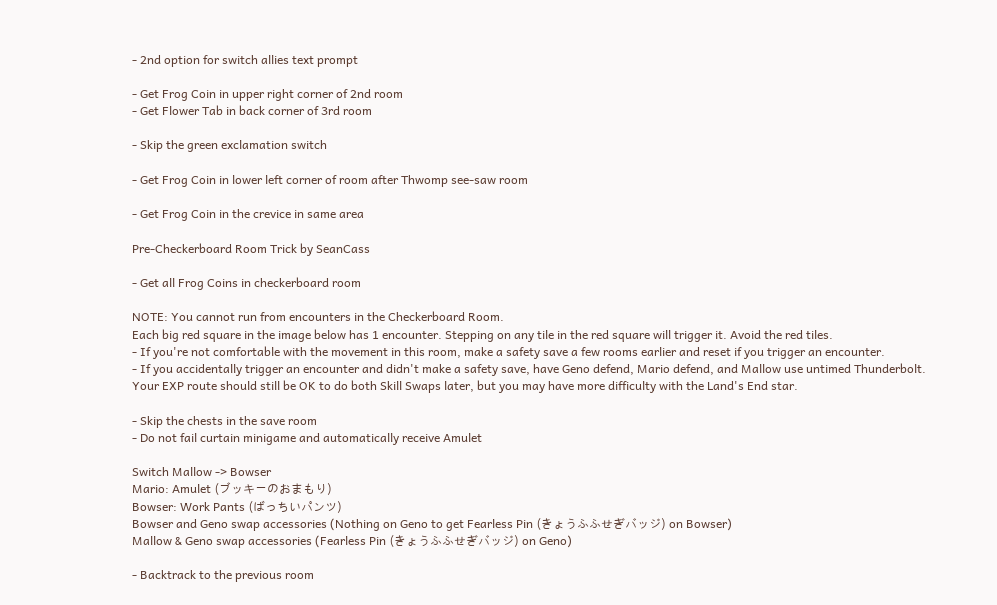- 2nd option for switch allies text prompt

- Get Frog Coin in upper right corner of 2nd room
- Get Flower Tab in back corner of 3rd room

- Skip the green exclamation switch

- Get Frog Coin in lower left corner of room after Thwomp see-saw room

- Get Frog Coin in the crevice in same area

Pre-Checkerboard Room Trick by SeanCass

- Get all Frog Coins in checkerboard room

NOTE: You cannot run from encounters in the Checkerboard Room.
Each big red square in the image below has 1 encounter. Stepping on any tile in the red square will trigger it. Avoid the red tiles.
- If you're not comfortable with the movement in this room, make a safety save a few rooms earlier and reset if you trigger an encounter.
- If you accidentally trigger an encounter and didn't make a safety save, have Geno defend, Mario defend, and Mallow use untimed Thunderbolt. Your EXP route should still be OK to do both Skill Swaps later, but you may have more difficulty with the Land's End star.

- Skip the chests in the save room
- Do not fail curtain minigame and automatically receive Amulet

Switch Mallow -> Bowser
Mario: Amulet (ブッキーのおまもり)
Bowser: Work Pants (ばっちいパンツ)
Bowser and Geno swap accessories (Nothing on Geno to get Fearless Pin (きょうふふせぎバッジ) on Bowser)
Mallow & Geno swap accessories (Fearless Pin (きょうふふせぎバッジ) on Geno)

- Backtrack to the previous room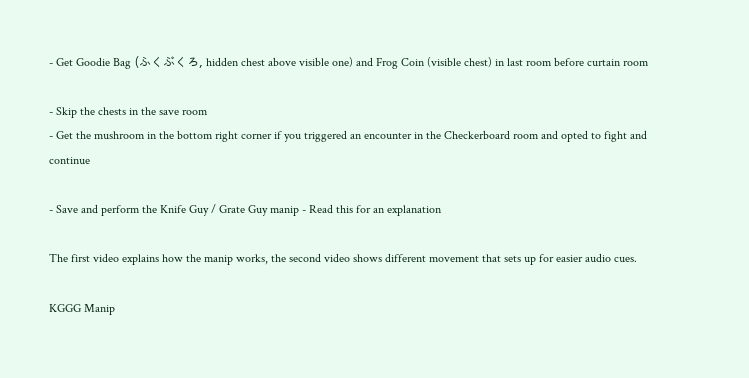- Get Goodie Bag (ふくぶくろ, hidden chest above visible one) and Frog Coin (visible chest) in last room before curtain room

- Skip the chests in the save room
- Get the mushroom in the bottom right corner if you triggered an encounter in the Checkerboard room and opted to fight and continue

- Save and perform the Knife Guy / Grate Guy manip - Read this for an explanation

The first video explains how the manip works, the second video shows different movement that sets up for easier audio cues.

KGGG Manip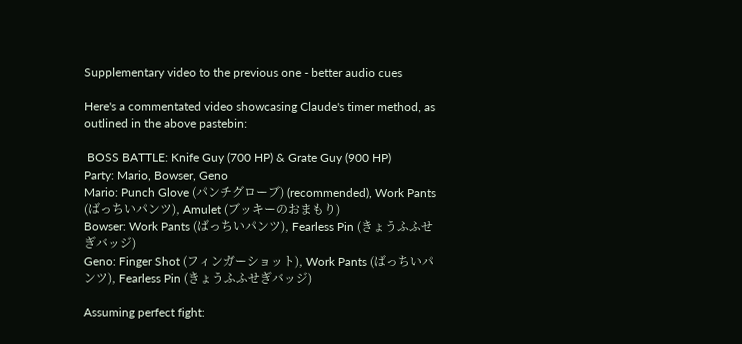Supplementary video to the previous one - better audio cues

Here's a commentated video showcasing Claude's timer method, as outlined in the above pastebin:

 BOSS BATTLE: Knife Guy (700 HP) & Grate Guy (900 HP)
Party: Mario, Bowser, Geno
Mario: Punch Glove (パンチグローブ) (recommended), Work Pants (ばっちいパンツ), Amulet (ブッキーのおまもり)
Bowser: Work Pants (ばっちいパンツ), Fearless Pin (きょうふふせぎバッジ)
Geno: Finger Shot (フィンガーショット), Work Pants (ばっちいパンツ), Fearless Pin (きょうふふせぎバッジ)

Assuming perfect fight: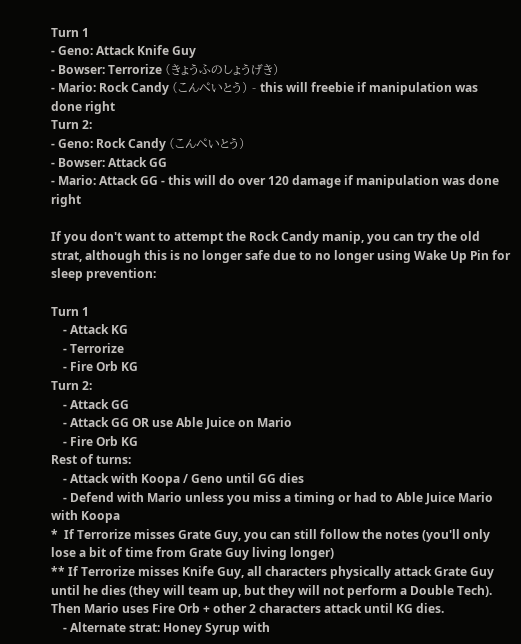Turn 1
- Geno: Attack Knife Guy
- Bowser: Terrorize (きょうふのしょうげき)
- Mario: Rock Candy (こんぺいとう) - this will freebie if manipulation was done right
Turn 2:
- Geno: Rock Candy (こんぺいとう)
- Bowser: Attack GG
- Mario: Attack GG - this will do over 120 damage if manipulation was done right

If you don't want to attempt the Rock Candy manip, you can try the old strat, although this is no longer safe due to no longer using Wake Up Pin for sleep prevention:

Turn 1
    - Attack KG
    - Terrorize
    - Fire Orb KG
Turn 2:
    - Attack GG
    - Attack GG OR use Able Juice on Mario
    - Fire Orb KG
Rest of turns:
    - Attack with Koopa / Geno until GG dies
    - Defend with Mario unless you miss a timing or had to Able Juice Mario with Koopa
*  If Terrorize misses Grate Guy, you can still follow the notes (you'll only lose a bit of time from Grate Guy living longer)
** If Terrorize misses Knife Guy, all characters physically attack Grate Guy until he dies (they will team up, but they will not perform a Double Tech). Then Mario uses Fire Orb + other 2 characters attack until KG dies.
    - Alternate strat: Honey Syrup with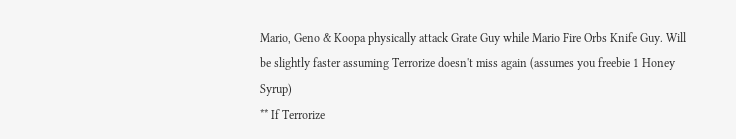Mario, Geno & Koopa physically attack Grate Guy while Mario Fire Orbs Knife Guy. Will be slightly faster assuming Terrorize doesn't miss again (assumes you freebie 1 Honey Syrup)
** If Terrorize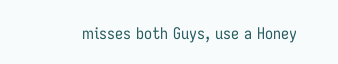misses both Guys, use a Honey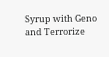Syrup with Geno and Terrorize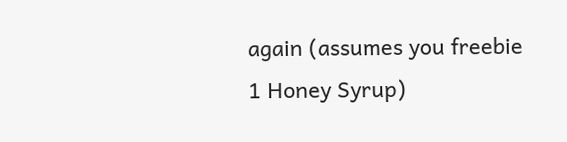again (assumes you freebie 1 Honey Syrup)